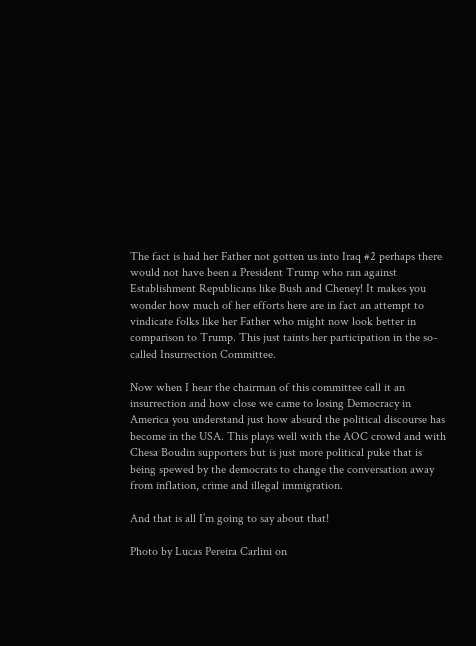The fact is had her Father not gotten us into Iraq #2 perhaps there would not have been a President Trump who ran against Establishment Republicans like Bush and Cheney! It makes you wonder how much of her efforts here are in fact an attempt to vindicate folks like her Father who might now look better in comparison to Trump. This just taints her participation in the so-called Insurrection Committee.

Now when I hear the chairman of this committee call it an insurrection and how close we came to losing Democracy in America you understand just how absurd the political discourse has become in the USA. This plays well with the AOC crowd and with Chesa Boudin supporters but is just more political puke that is being spewed by the democrats to change the conversation away from inflation, crime and illegal immigration.

And that is all I’m going to say about that!

Photo by Lucas Pereira Carlini on